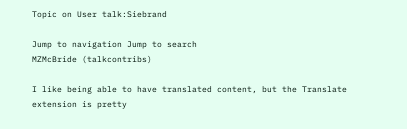Topic on User talk:Siebrand

Jump to navigation Jump to search
MZMcBride (talkcontribs)

I like being able to have translated content, but the Translate extension is pretty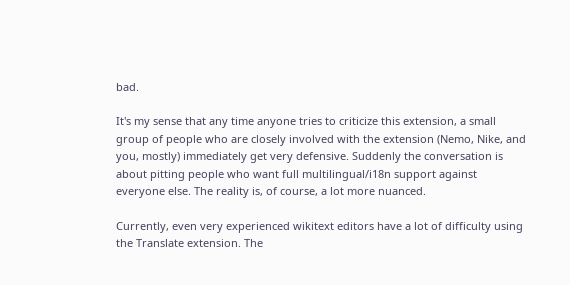bad.

It's my sense that any time anyone tries to criticize this extension, a small group of people who are closely involved with the extension (Nemo, Nike, and you, mostly) immediately get very defensive. Suddenly the conversation is about pitting people who want full multilingual/i18n support against everyone else. The reality is, of course, a lot more nuanced.

Currently, even very experienced wikitext editors have a lot of difficulty using the Translate extension. The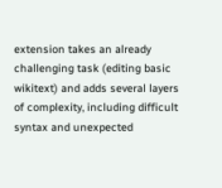extension takes an already challenging task (editing basic wikitext) and adds several layers of complexity, including difficult syntax and unexpected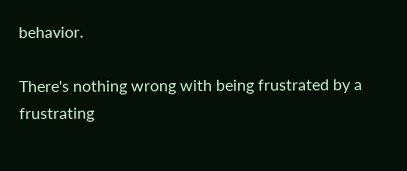behavior.

There's nothing wrong with being frustrated by a frustrating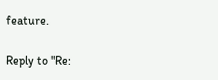feature.

Reply to "Re: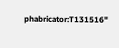phabricator:T131516"